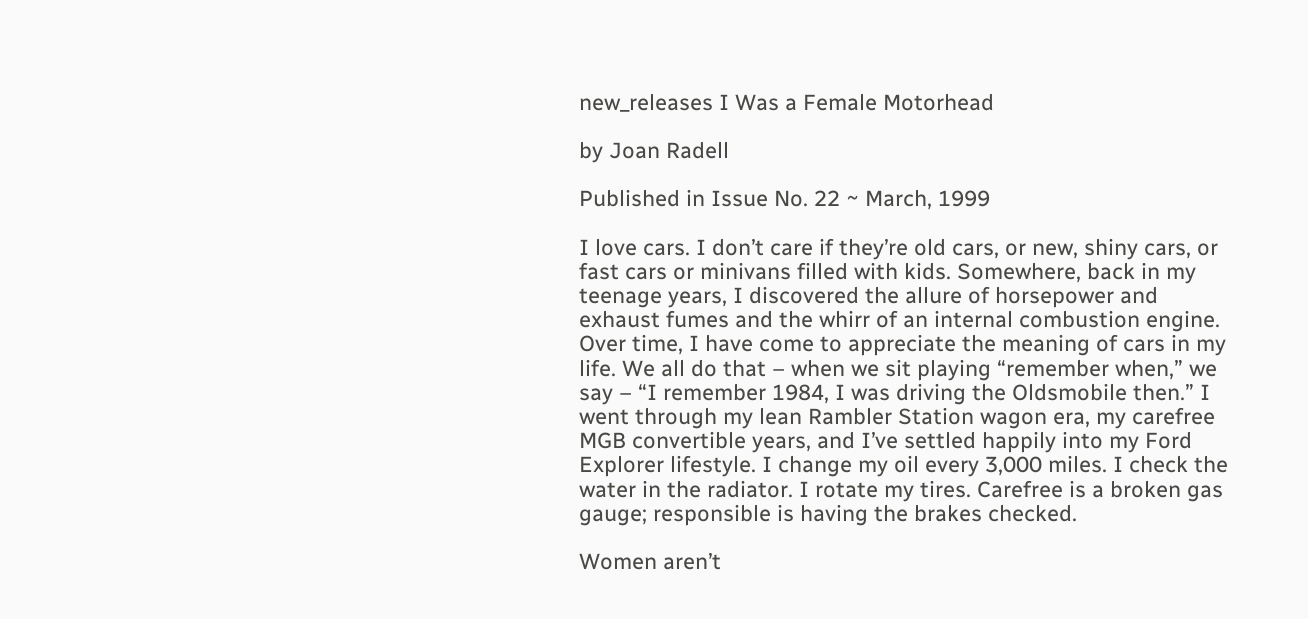new_releases I Was a Female Motorhead

by Joan Radell

Published in Issue No. 22 ~ March, 1999

I love cars. I don’t care if they’re old cars, or new, shiny cars, or fast cars or minivans filled with kids. Somewhere, back in my teenage years, I discovered the allure of horsepower and exhaust fumes and the whirr of an internal combustion engine. Over time, I have come to appreciate the meaning of cars in my life. We all do that – when we sit playing “remember when,” we say – “I remember 1984, I was driving the Oldsmobile then.” I went through my lean Rambler Station wagon era, my carefree MGB convertible years, and I’ve settled happily into my Ford Explorer lifestyle. I change my oil every 3,000 miles. I check the water in the radiator. I rotate my tires. Carefree is a broken gas gauge; responsible is having the brakes checked.

Women aren’t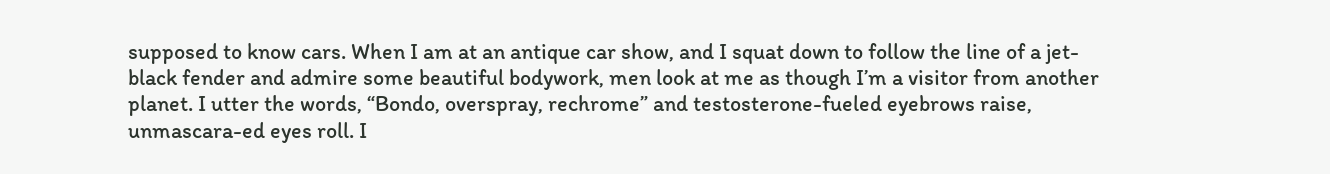supposed to know cars. When I am at an antique car show, and I squat down to follow the line of a jet-black fender and admire some beautiful bodywork, men look at me as though I’m a visitor from another planet. I utter the words, “Bondo, overspray, rechrome” and testosterone-fueled eyebrows raise, unmascara-ed eyes roll. I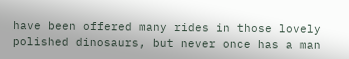have been offered many rides in those lovely polished dinosaurs, but never once has a man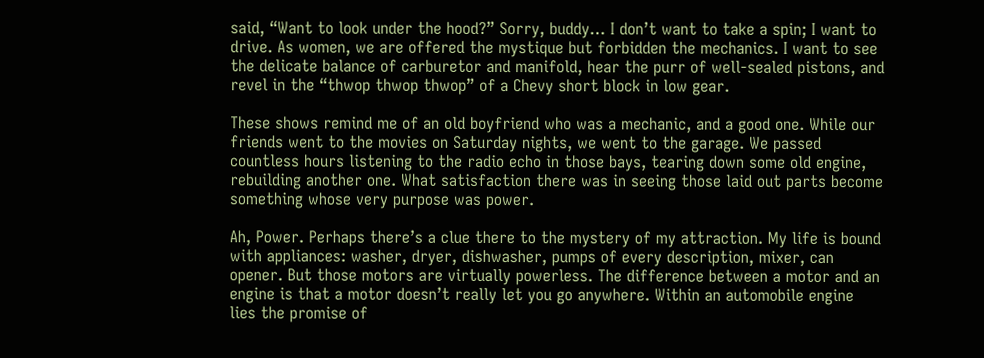said, “Want to look under the hood?” Sorry, buddy… I don’t want to take a spin; I want to drive. As women, we are offered the mystique but forbidden the mechanics. I want to see the delicate balance of carburetor and manifold, hear the purr of well-sealed pistons, and revel in the “thwop thwop thwop” of a Chevy short block in low gear.

These shows remind me of an old boyfriend who was a mechanic, and a good one. While our friends went to the movies on Saturday nights, we went to the garage. We passed countless hours listening to the radio echo in those bays, tearing down some old engine, rebuilding another one. What satisfaction there was in seeing those laid out parts become something whose very purpose was power.

Ah, Power. Perhaps there’s a clue there to the mystery of my attraction. My life is bound with appliances: washer, dryer, dishwasher, pumps of every description, mixer, can opener. But those motors are virtually powerless. The difference between a motor and an engine is that a motor doesn’t really let you go anywhere. Within an automobile engine lies the promise of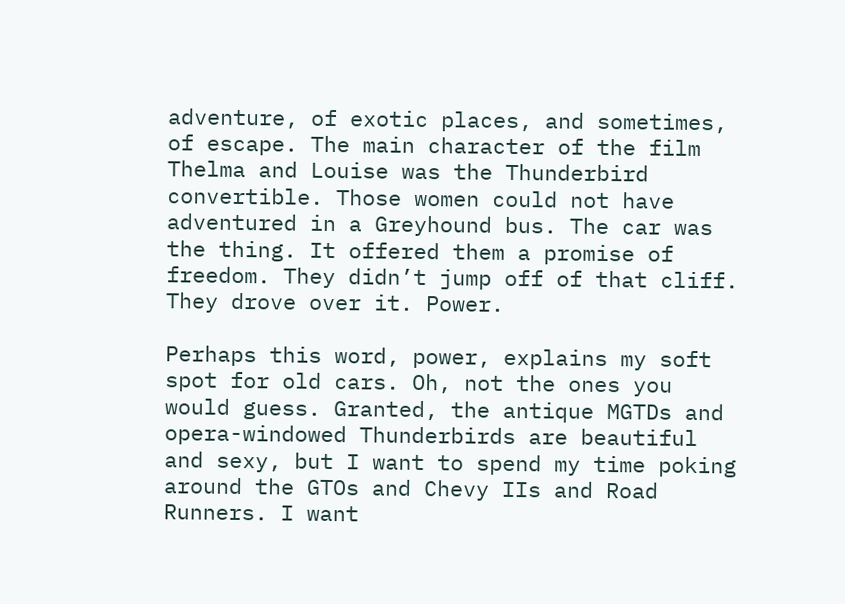adventure, of exotic places, and sometimes, of escape. The main character of the film Thelma and Louise was the Thunderbird convertible. Those women could not have adventured in a Greyhound bus. The car was the thing. It offered them a promise of freedom. They didn’t jump off of that cliff. They drove over it. Power.

Perhaps this word, power, explains my soft spot for old cars. Oh, not the ones you would guess. Granted, the antique MGTDs and opera-windowed Thunderbirds are beautiful and sexy, but I want to spend my time poking around the GTOs and Chevy IIs and Road Runners. I want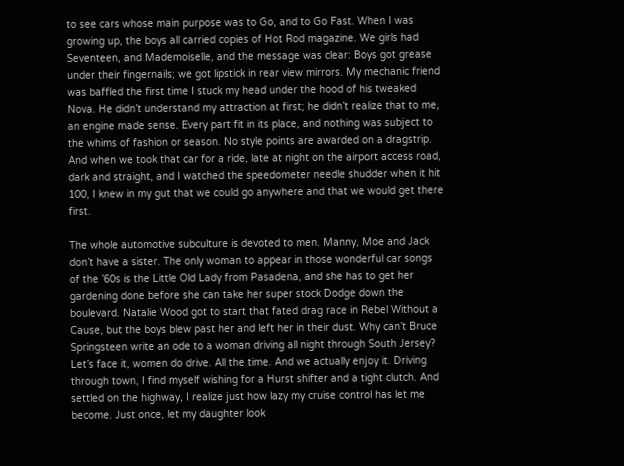to see cars whose main purpose was to Go, and to Go Fast. When I was growing up, the boys all carried copies of Hot Rod magazine. We girls had Seventeen, and Mademoiselle, and the message was clear: Boys got grease under their fingernails; we got lipstick in rear view mirrors. My mechanic friend was baffled the first time I stuck my head under the hood of his tweaked Nova. He didn’t understand my attraction at first; he didn’t realize that to me, an engine made sense. Every part fit in its place, and nothing was subject to the whims of fashion or season. No style points are awarded on a dragstrip. And when we took that car for a ride, late at night on the airport access road, dark and straight, and I watched the speedometer needle shudder when it hit 100, I knew in my gut that we could go anywhere and that we would get there first.

The whole automotive subculture is devoted to men. Manny, Moe and Jack don’t have a sister. The only woman to appear in those wonderful car songs of the ’60s is the Little Old Lady from Pasadena, and she has to get her gardening done before she can take her super stock Dodge down the boulevard. Natalie Wood got to start that fated drag race in Rebel Without a Cause, but the boys blew past her and left her in their dust. Why can’t Bruce Springsteen write an ode to a woman driving all night through South Jersey? Let’s face it, women do drive. All the time. And we actually enjoy it. Driving through town, I find myself wishing for a Hurst shifter and a tight clutch. And settled on the highway, I realize just how lazy my cruise control has let me become. Just once, let my daughter look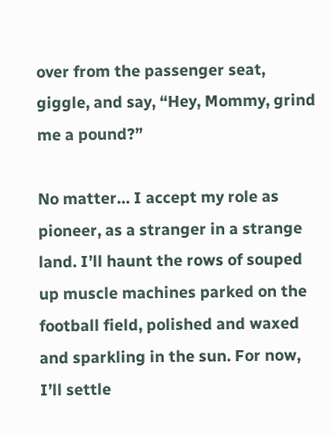over from the passenger seat, giggle, and say, “Hey, Mommy, grind me a pound?”

No matter… I accept my role as pioneer, as a stranger in a strange land. I’ll haunt the rows of souped up muscle machines parked on the football field, polished and waxed and sparkling in the sun. For now, I’ll settle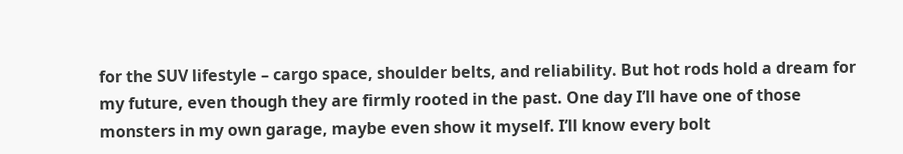for the SUV lifestyle – cargo space, shoulder belts, and reliability. But hot rods hold a dream for my future, even though they are firmly rooted in the past. One day I’ll have one of those monsters in my own garage, maybe even show it myself. I’ll know every bolt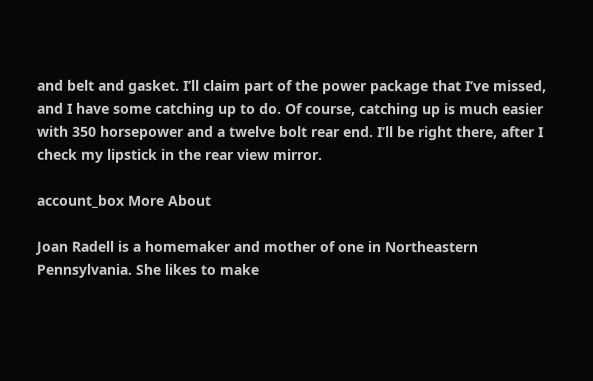and belt and gasket. I’ll claim part of the power package that I’ve missed, and I have some catching up to do. Of course, catching up is much easier with 350 horsepower and a twelve bolt rear end. I’ll be right there, after I check my lipstick in the rear view mirror.

account_box More About

Joan Radell is a homemaker and mother of one in Northeastern Pennsylvania. She likes to make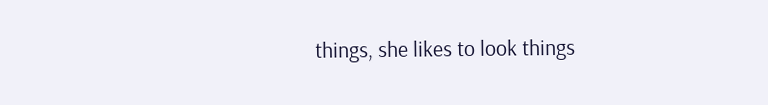things, she likes to look things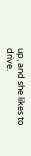up, and she likes to drive.